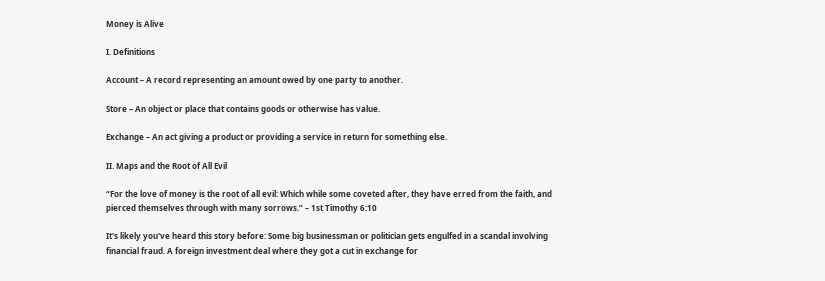Money is Alive

I. Definitions

Account – A record representing an amount owed by one party to another.

Store – An object or place that contains goods or otherwise has value.

Exchange – An act giving a product or providing a service in return for something else.

II. Maps and the Root of All Evil

“For the love of money is the root of all evil: Which while some coveted after, they have erred from the faith, and pierced themselves through with many sorrows.” – 1st Timothy 6:10

It's likely you've heard this story before: Some big businessman or politician gets engulfed in a scandal involving financial fraud. A foreign investment deal where they got a cut in exchange for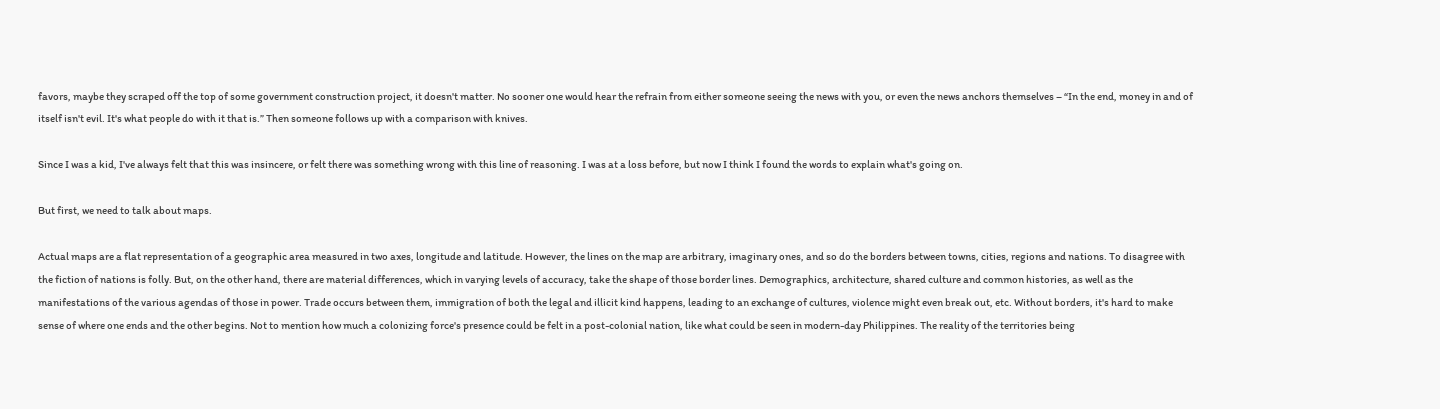favors, maybe they scraped off the top of some government construction project, it doesn't matter. No sooner one would hear the refrain from either someone seeing the news with you, or even the news anchors themselves – “In the end, money in and of itself isn't evil. It's what people do with it that is.” Then someone follows up with a comparison with knives.

Since I was a kid, I've always felt that this was insincere, or felt there was something wrong with this line of reasoning. I was at a loss before, but now I think I found the words to explain what's going on.

But first, we need to talk about maps.

Actual maps are a flat representation of a geographic area measured in two axes, longitude and latitude. However, the lines on the map are arbitrary, imaginary ones, and so do the borders between towns, cities, regions and nations. To disagree with the fiction of nations is folly. But, on the other hand, there are material differences, which in varying levels of accuracy, take the shape of those border lines. Demographics, architecture, shared culture and common histories, as well as the manifestations of the various agendas of those in power. Trade occurs between them, immigration of both the legal and illicit kind happens, leading to an exchange of cultures, violence might even break out, etc. Without borders, it's hard to make sense of where one ends and the other begins. Not to mention how much a colonizing force's presence could be felt in a post-colonial nation, like what could be seen in modern-day Philippines. The reality of the territories being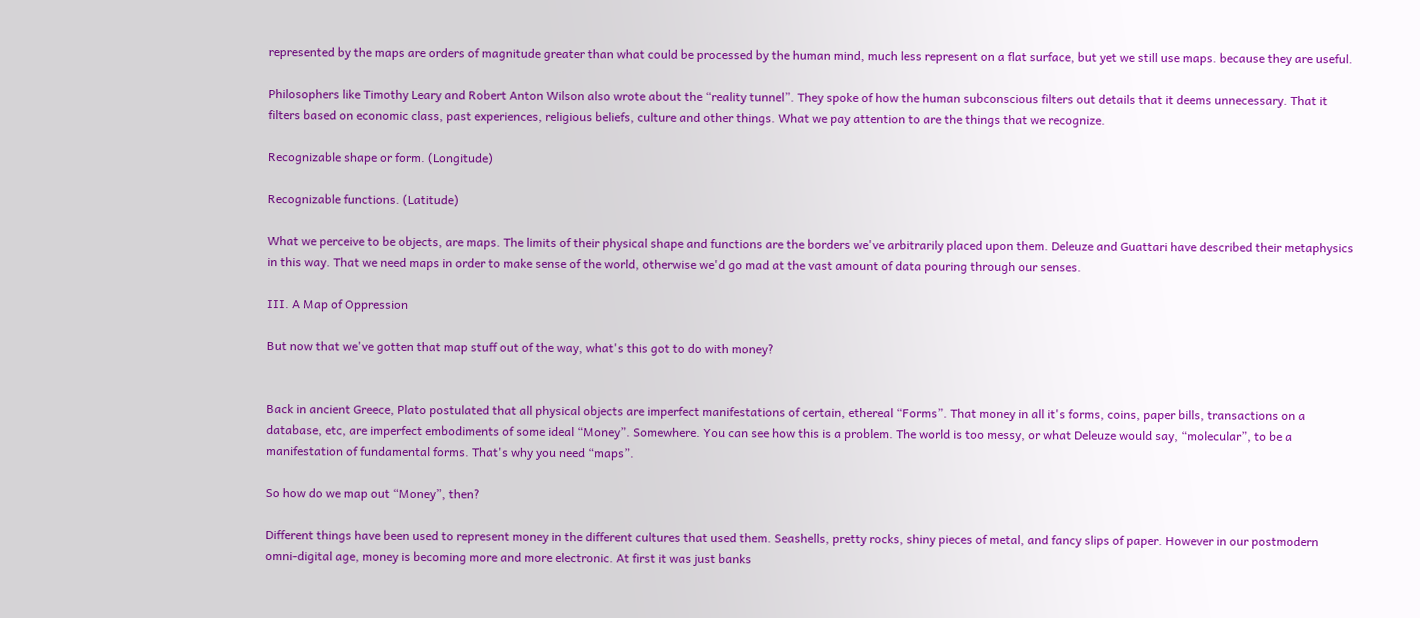represented by the maps are orders of magnitude greater than what could be processed by the human mind, much less represent on a flat surface, but yet we still use maps. because they are useful.

Philosophers like Timothy Leary and Robert Anton Wilson also wrote about the “reality tunnel”. They spoke of how the human subconscious filters out details that it deems unnecessary. That it filters based on economic class, past experiences, religious beliefs, culture and other things. What we pay attention to are the things that we recognize.

Recognizable shape or form. (Longitude)

Recognizable functions. (Latitude)

What we perceive to be objects, are maps. The limits of their physical shape and functions are the borders we've arbitrarily placed upon them. Deleuze and Guattari have described their metaphysics in this way. That we need maps in order to make sense of the world, otherwise we'd go mad at the vast amount of data pouring through our senses.

III. A Map of Oppression

But now that we've gotten that map stuff out of the way, what's this got to do with money?


Back in ancient Greece, Plato postulated that all physical objects are imperfect manifestations of certain, ethereal “Forms”. That money in all it's forms, coins, paper bills, transactions on a database, etc, are imperfect embodiments of some ideal “Money”. Somewhere. You can see how this is a problem. The world is too messy, or what Deleuze would say, “molecular”, to be a manifestation of fundamental forms. That's why you need “maps”.

So how do we map out “Money”, then?

Different things have been used to represent money in the different cultures that used them. Seashells, pretty rocks, shiny pieces of metal, and fancy slips of paper. However in our postmodern omni-digital age, money is becoming more and more electronic. At first it was just banks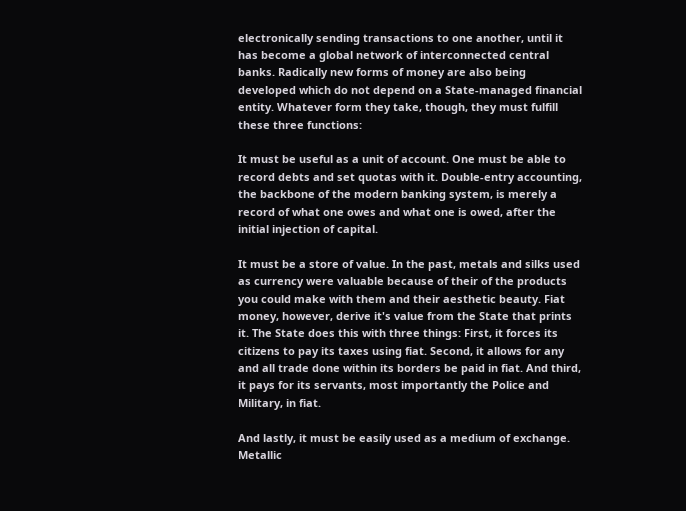electronically sending transactions to one another, until it has become a global network of interconnected central banks. Radically new forms of money are also being developed which do not depend on a State-managed financial entity. Whatever form they take, though, they must fulfill these three functions:

It must be useful as a unit of account. One must be able to record debts and set quotas with it. Double-entry accounting, the backbone of the modern banking system, is merely a record of what one owes and what one is owed, after the initial injection of capital.

It must be a store of value. In the past, metals and silks used as currency were valuable because of their of the products you could make with them and their aesthetic beauty. Fiat money, however, derive it's value from the State that prints it. The State does this with three things: First, it forces its citizens to pay its taxes using fiat. Second, it allows for any and all trade done within its borders be paid in fiat. And third, it pays for its servants, most importantly the Police and Military, in fiat.

And lastly, it must be easily used as a medium of exchange. Metallic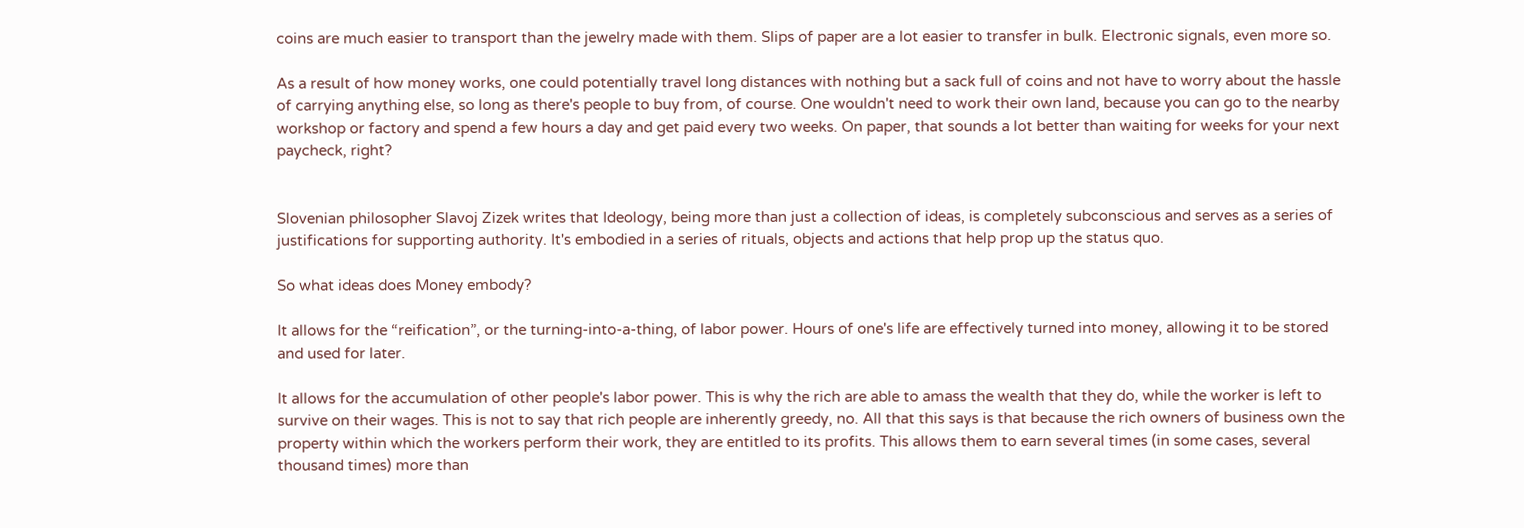coins are much easier to transport than the jewelry made with them. Slips of paper are a lot easier to transfer in bulk. Electronic signals, even more so.

As a result of how money works, one could potentially travel long distances with nothing but a sack full of coins and not have to worry about the hassle of carrying anything else, so long as there's people to buy from, of course. One wouldn't need to work their own land, because you can go to the nearby workshop or factory and spend a few hours a day and get paid every two weeks. On paper, that sounds a lot better than waiting for weeks for your next paycheck, right?


Slovenian philosopher Slavoj Zizek writes that Ideology, being more than just a collection of ideas, is completely subconscious and serves as a series of justifications for supporting authority. It's embodied in a series of rituals, objects and actions that help prop up the status quo.

So what ideas does Money embody?

It allows for the “reification”, or the turning-into-a-thing, of labor power. Hours of one's life are effectively turned into money, allowing it to be stored and used for later.

It allows for the accumulation of other people's labor power. This is why the rich are able to amass the wealth that they do, while the worker is left to survive on their wages. This is not to say that rich people are inherently greedy, no. All that this says is that because the rich owners of business own the property within which the workers perform their work, they are entitled to its profits. This allows them to earn several times (in some cases, several thousand times) more than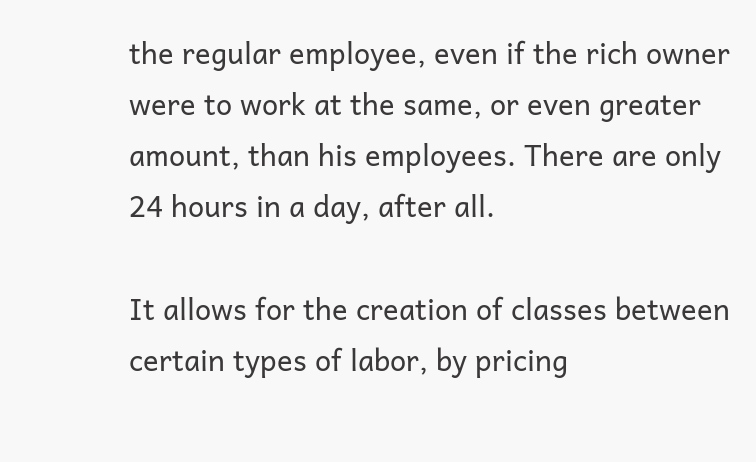the regular employee, even if the rich owner were to work at the same, or even greater amount, than his employees. There are only 24 hours in a day, after all.

It allows for the creation of classes between certain types of labor, by pricing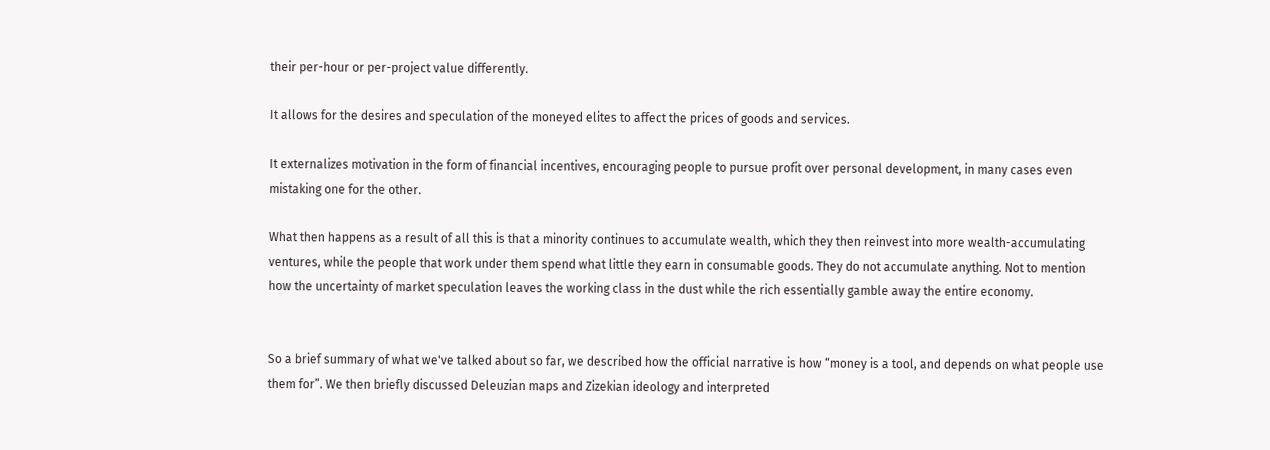their per-hour or per-project value differently.

It allows for the desires and speculation of the moneyed elites to affect the prices of goods and services.

It externalizes motivation in the form of financial incentives, encouraging people to pursue profit over personal development, in many cases even mistaking one for the other.

What then happens as a result of all this is that a minority continues to accumulate wealth, which they then reinvest into more wealth-accumulating ventures, while the people that work under them spend what little they earn in consumable goods. They do not accumulate anything. Not to mention how the uncertainty of market speculation leaves the working class in the dust while the rich essentially gamble away the entire economy.


So a brief summary of what we've talked about so far, we described how the official narrative is how “money is a tool, and depends on what people use them for”. We then briefly discussed Deleuzian maps and Zizekian ideology and interpreted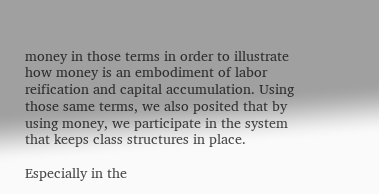money in those terms in order to illustrate how money is an embodiment of labor reification and capital accumulation. Using those same terms, we also posited that by using money, we participate in the system that keeps class structures in place.

Especially in the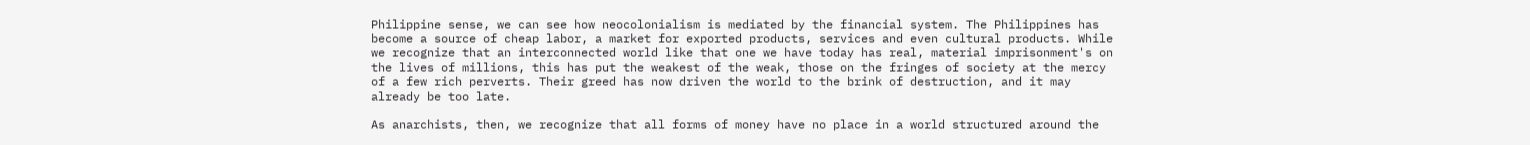Philippine sense, we can see how neocolonialism is mediated by the financial system. The Philippines has become a source of cheap labor, a market for exported products, services and even cultural products. While we recognize that an interconnected world like that one we have today has real, material imprisonment's on the lives of millions, this has put the weakest of the weak, those on the fringes of society at the mercy of a few rich perverts. Their greed has now driven the world to the brink of destruction, and it may already be too late.

As anarchists, then, we recognize that all forms of money have no place in a world structured around the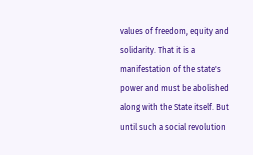values of freedom, equity and solidarity. That it is a manifestation of the state's power and must be abolished along with the State itself. But until such a social revolution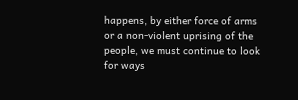happens, by either force of arms or a non-violent uprising of the people, we must continue to look for ways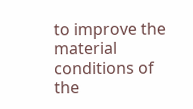to improve the material conditions of the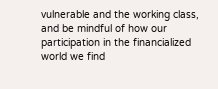vulnerable and the working class, and be mindful of how our participation in the financialized world we find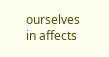ourselves in affects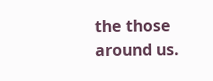the those around us.